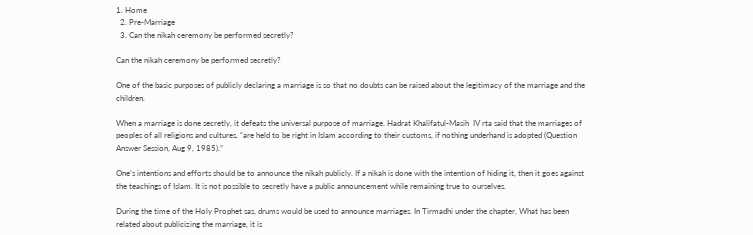1. Home
  2. Pre-Marriage
  3. Can the nikah ceremony be performed secretly?

Can the nikah ceremony be performed secretly?

One of the basic purposes of publicly declaring a marriage is so that no doubts can be raised about the legitimacy of the marriage and the children.

When a marriage is done secretly, it defeats the universal purpose of marriage. Hadrat Khalifatul-Masih  IV rta said that the marriages of peoples of all religions and cultures, “are held to be right in Islam according to their customs, if nothing underhand is adopted (Question Answer Session, Aug 9, 1985).”

One’s intentions and efforts should be to announce the nikah publicly. If a nikah is done with the intention of hiding it, then it goes against the teachings of Islam. It is not possible to secretly have a public announcement while remaining true to ourselves.

During the time of the Holy Prophet sas, drums would be used to announce marriages. In Tirmadhi under the chapter, What has been related about publicizing the marriage, it is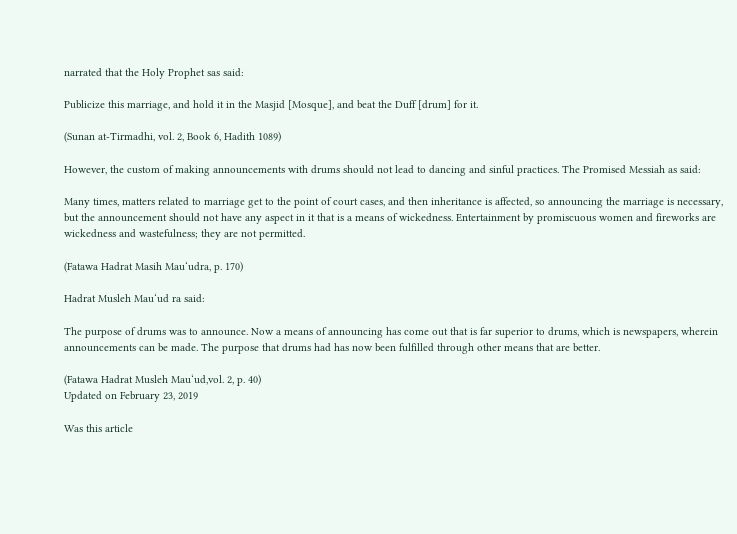narrated that the Holy Prophet sas said:

Publicize this marriage, and hold it in the Masjid [Mosque], and beat the Duff [drum] for it.

(Sunan at-Tirmadhi, vol. 2, Book 6, Hadith 1089)

However, the custom of making announcements with drums should not lead to dancing and sinful practices. The Promised Messiah as said:

Many times, matters related to marriage get to the point of court cases, and then inheritance is affected, so announcing the marriage is necessary, but the announcement should not have any aspect in it that is a means of wickedness. Entertainment by promiscuous women and fireworks are wickedness and wastefulness; they are not permitted.

(Fatawa Hadrat Masih Mau‘udra, p. 170)

Hadrat Musleh Mau‘ud ra said:

The purpose of drums was to announce. Now a means of announcing has come out that is far superior to drums, which is newspapers, wherein announcements can be made. The purpose that drums had has now been fulfilled through other means that are better.

(Fatawa Hadrat Musleh Mau‘ud,vol. 2, p. 40)
Updated on February 23, 2019

Was this article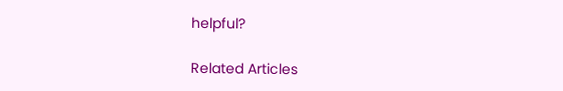helpful?

Related Articles